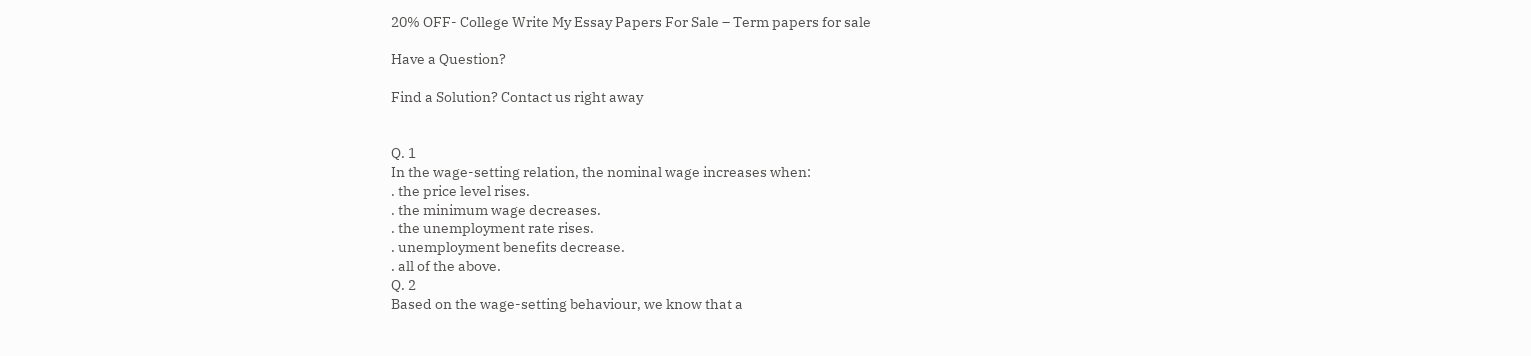20% OFF- College Write My Essay Papers For Sale – Term papers for sale

Have a Question?

Find a Solution? Contact us right away


Q. 1
In the wage-setting relation, the nominal wage increases when:
. the price level rises.
. the minimum wage decreases.
. the unemployment rate rises.
. unemployment benefits decrease.
. all of the above.
Q. 2
Based on the wage-setting behaviour, we know that a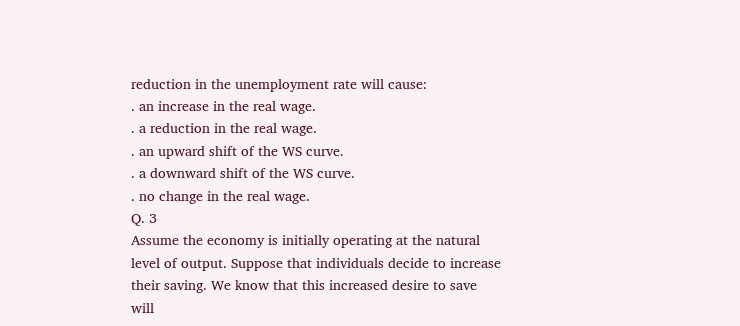reduction in the unemployment rate will cause:
. an increase in the real wage.
. a reduction in the real wage.
. an upward shift of the WS curve.
. a downward shift of the WS curve.
. no change in the real wage.
Q. 3
Assume the economy is initially operating at the natural level of output. Suppose that individuals decide to increase their saving. We know that this increased desire to save will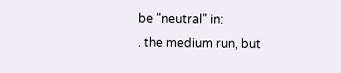be "neutral" in:
. the medium run, but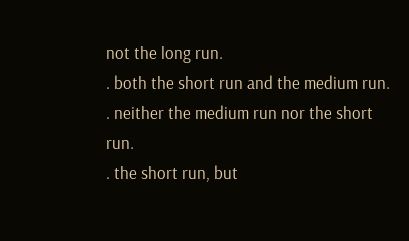not the long run.
. both the short run and the medium run.
. neither the medium run nor the short run.
. the short run, but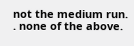not the medium run.
. none of the above.